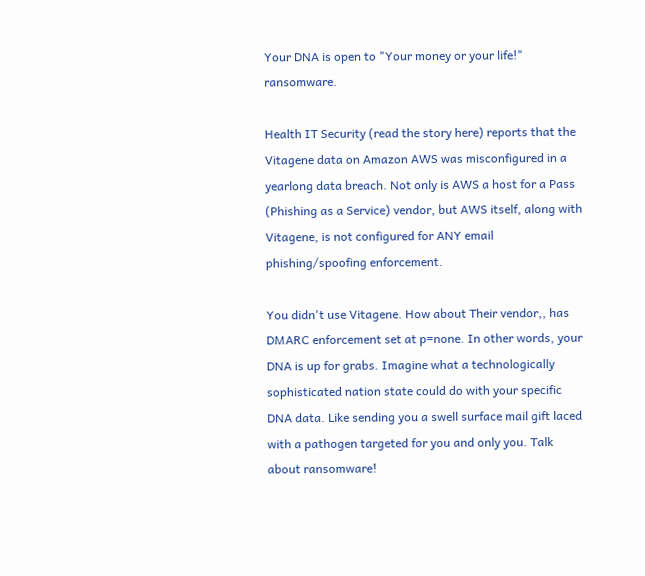Your DNA is open to "Your money or your life!" ransomware.

Health IT Security (read the story here) reports that the Vitagene data on Amazon AWS was misconfigured in a yearlong data breach. Not only is AWS a host for a Pass (Phishing as a Service) vendor, but AWS itself, along with Vitagene, is not configured for ANY email phishing/spoofing enforcement.

You didn't use Vitagene. How about Their vendor,, has DMARC enforcement set at p=none. In other words, your DNA is up for grabs. Imagine what a technologically  sophisticated nation state could do with your specific DNA data. Like sending you a swell surface mail gift laced with a pathogen targeted for you and only you. Talk about ransomware!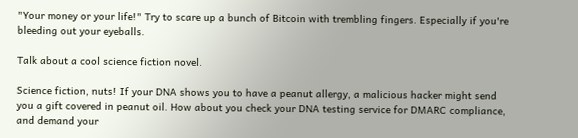"Your money or your life!" Try to scare up a bunch of Bitcoin with trembling fingers. Especially if you're bleeding out your eyeballs.

Talk about a cool science fiction novel.

Science fiction, nuts! If your DNA shows you to have a peanut allergy, a malicious hacker might send you a gift covered in peanut oil. How about you check your DNA testing service for DMARC compliance, and demand your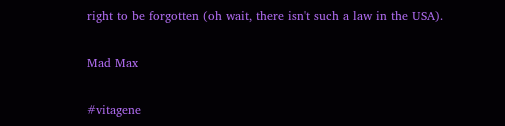right to be forgotten (oh wait, there isn't such a law in the USA).

Mad Max

#vitagene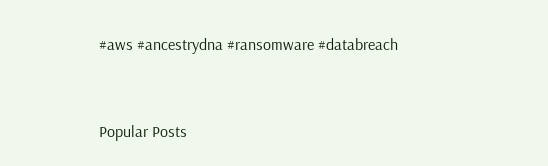#aws #ancestrydna #ransomware #databreach


Popular Posts